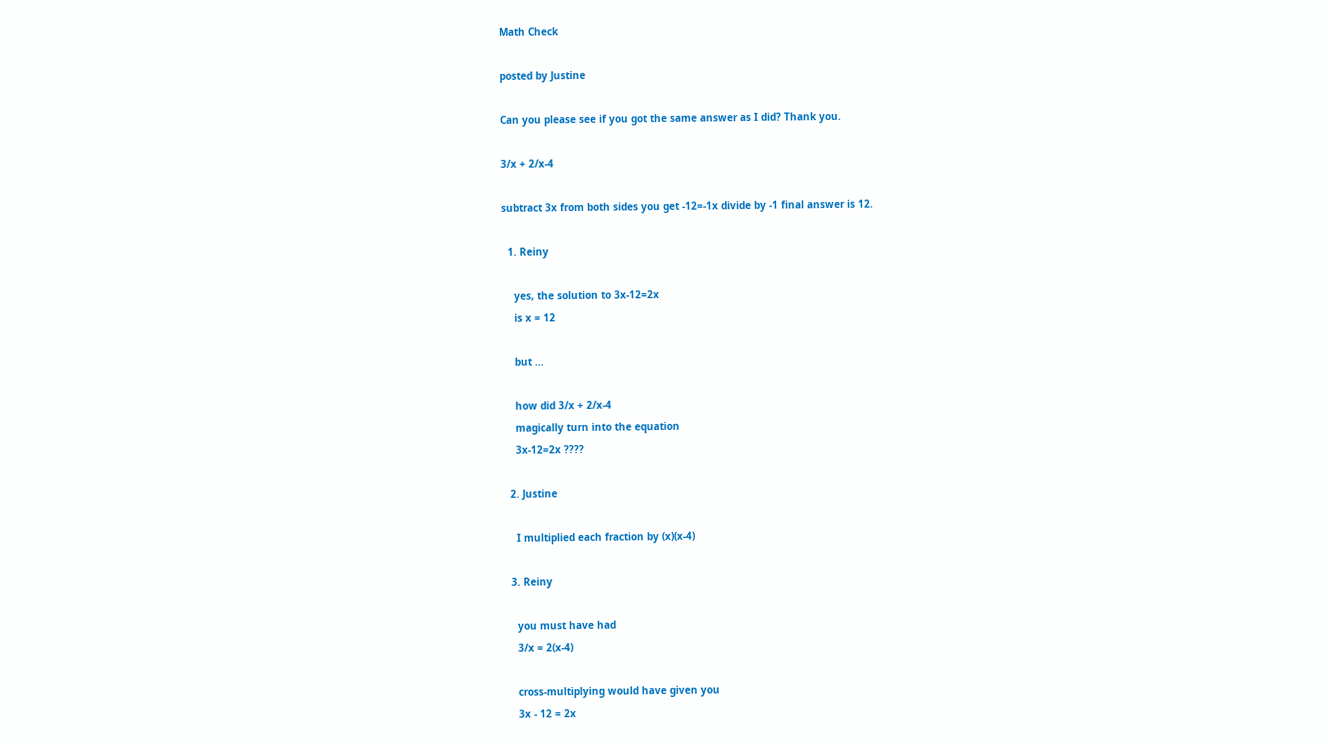Math Check

posted by Justine

Can you please see if you got the same answer as I did? Thank you.

3/x + 2/x-4

subtract 3x from both sides you get -12=-1x divide by -1 final answer is 12.

  1. Reiny

    yes, the solution to 3x-12=2x
    is x = 12

    but ...

    how did 3/x + 2/x-4
    magically turn into the equation
    3x-12=2x ????

  2. Justine

    I multiplied each fraction by (x)(x-4)

  3. Reiny

    you must have had
    3/x = 2(x-4)

    cross-multiplying would have given you
    3x - 12 = 2x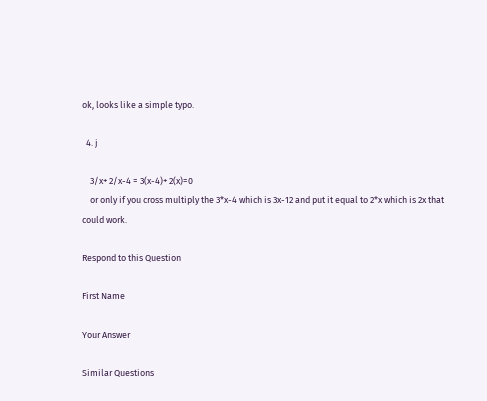ok, looks like a simple typo.

  4. j

    3/x+ 2/x-4 = 3(x-4)+ 2(x)=0
    or only if you cross multiply the 3*x-4 which is 3x-12 and put it equal to 2*x which is 2x that could work.

Respond to this Question

First Name

Your Answer

Similar Questions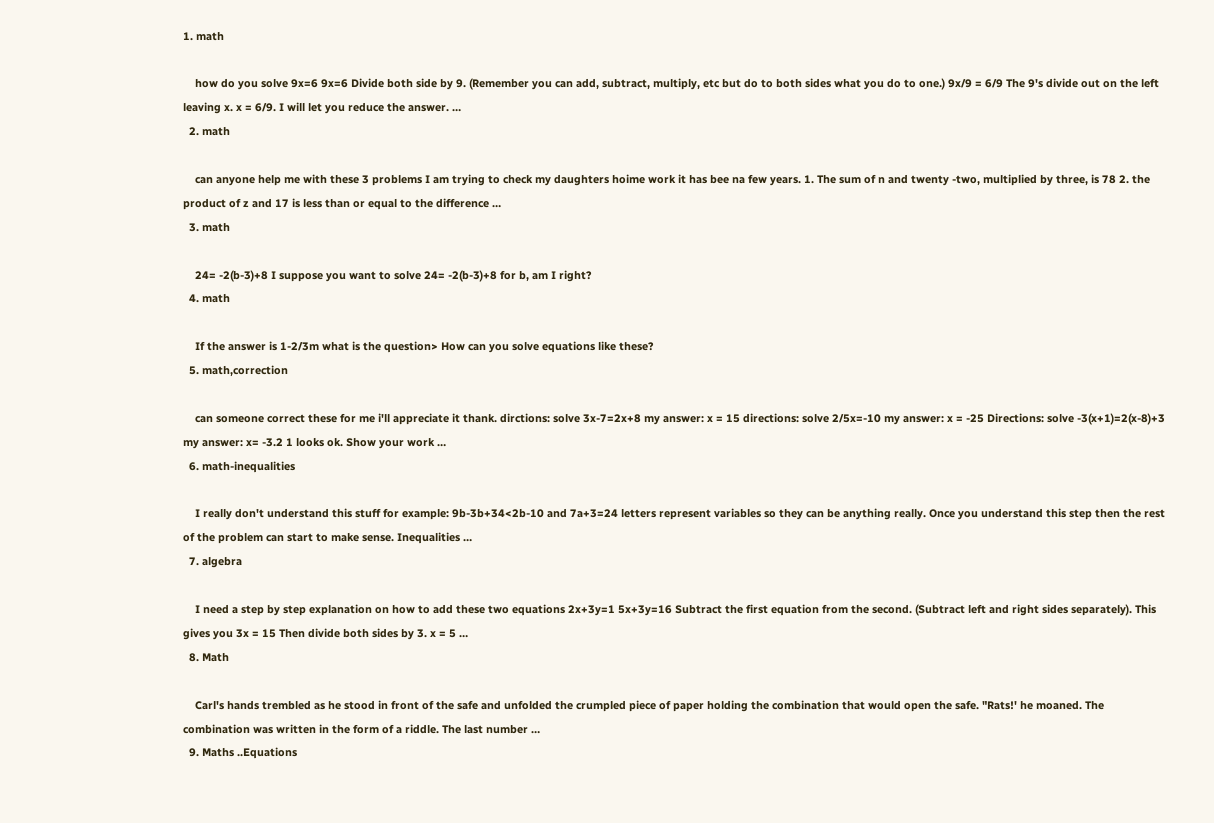1. math

    how do you solve 9x=6 9x=6 Divide both side by 9. (Remember you can add, subtract, multiply, etc but do to both sides what you do to one.) 9x/9 = 6/9 The 9's divide out on the left leaving x. x = 6/9. I will let you reduce the answer. …
  2. math

    can anyone help me with these 3 problems I am trying to check my daughters hoime work it has bee na few years. 1. The sum of n and twenty -two, multiplied by three, is 78 2. the product of z and 17 is less than or equal to the difference …
  3. math

    24= -2(b-3)+8 I suppose you want to solve 24= -2(b-3)+8 for b, am I right?
  4. math

    If the answer is 1-2/3m what is the question> How can you solve equations like these?
  5. math,correction

    can someone correct these for me i'll appreciate it thank. dirctions: solve 3x-7=2x+8 my answer: x = 15 directions: solve 2/5x=-10 my answer: x = -25 Directions: solve -3(x+1)=2(x-8)+3 my answer: x= -3.2 1 looks ok. Show your work …
  6. math-inequalities

    I really don't understand this stuff for example: 9b-3b+34<2b-10 and 7a+3=24 letters represent variables so they can be anything really. Once you understand this step then the rest of the problem can start to make sense. Inequalities …
  7. algebra

    I need a step by step explanation on how to add these two equations 2x+3y=1 5x+3y=16 Subtract the first equation from the second. (Subtract left and right sides separately). This gives you 3x = 15 Then divide both sides by 3. x = 5 …
  8. Math

    Carl's hands trembled as he stood in front of the safe and unfolded the crumpled piece of paper holding the combination that would open the safe. "Rats!' he moaned. The combination was written in the form of a riddle. The last number …
  9. Maths ..Equations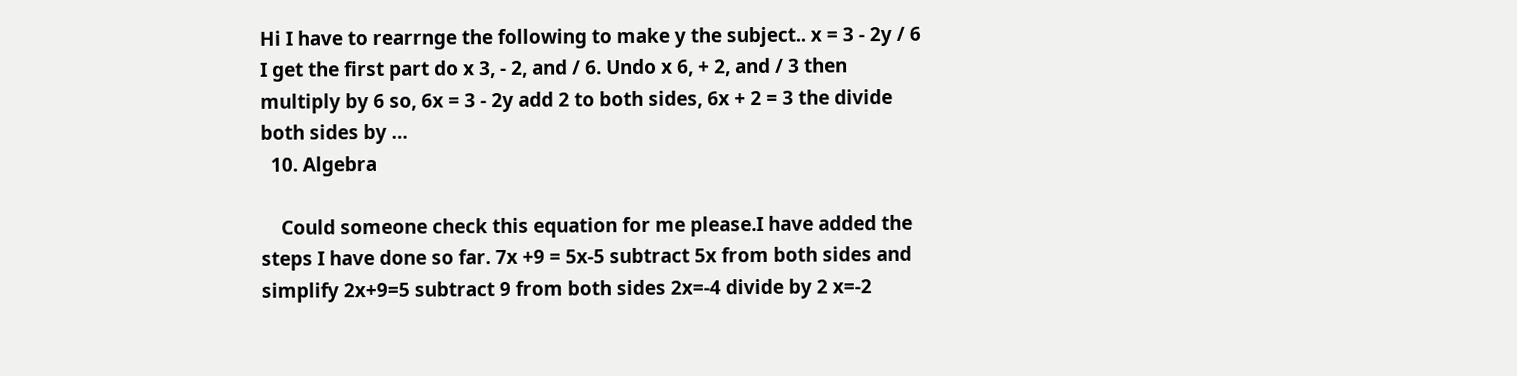Hi I have to rearrnge the following to make y the subject.. x = 3 - 2y / 6 I get the first part do x 3, - 2, and / 6. Undo x 6, + 2, and / 3 then multiply by 6 so, 6x = 3 - 2y add 2 to both sides, 6x + 2 = 3 the divide both sides by …
  10. Algebra

    Could someone check this equation for me please.I have added the steps I have done so far. 7x +9 = 5x-5 subtract 5x from both sides and simplify 2x+9=5 subtract 9 from both sides 2x=-4 divide by 2 x=-2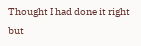Thought I had done it right but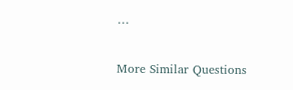…

More Similar Questions